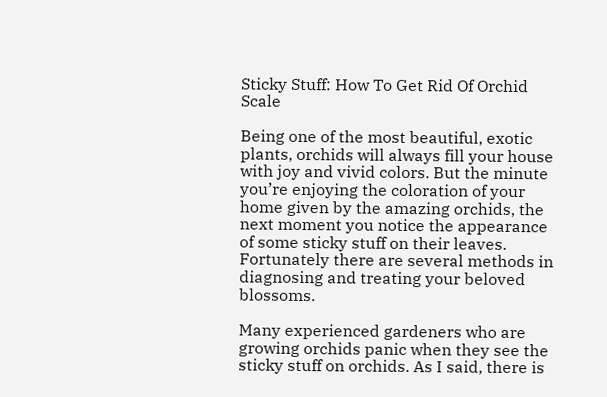Sticky Stuff: How To Get Rid Of Orchid Scale

Being one of the most beautiful, exotic plants, orchids will always fill your house with joy and vivid colors. But the minute you’re enjoying the coloration of your home given by the amazing orchids, the next moment you notice the appearance of some sticky stuff on their leaves. Fortunately there are several methods in diagnosing and treating your beloved blossoms.

Many experienced gardeners who are growing orchids panic when they see the sticky stuff on orchids. As I said, there is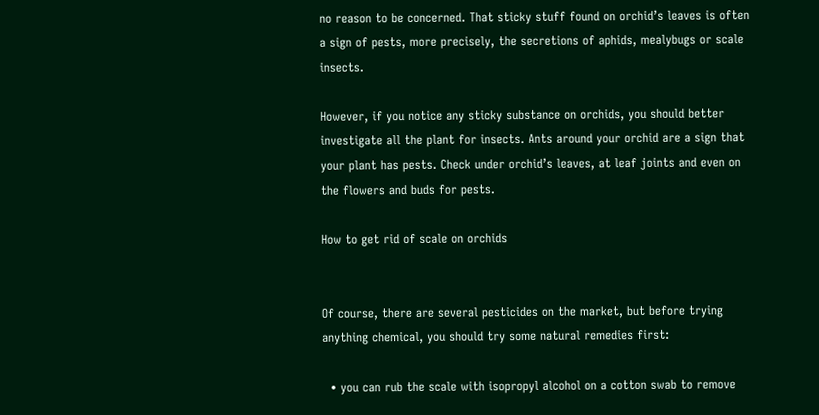no reason to be concerned. That sticky stuff found on orchid’s leaves is often a sign of pests, more precisely, the secretions of aphids, mealybugs or scale insects.

However, if you notice any sticky substance on orchids, you should better investigate all the plant for insects. Ants around your orchid are a sign that your plant has pests. Check under orchid’s leaves, at leaf joints and even on the flowers and buds for pests.

How to get rid of scale on orchids


Of course, there are several pesticides on the market, but before trying anything chemical, you should try some natural remedies first:

  • you can rub the scale with isopropyl alcohol on a cotton swab to remove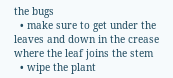the bugs
  • make sure to get under the leaves and down in the crease where the leaf joins the stem
  • wipe the plant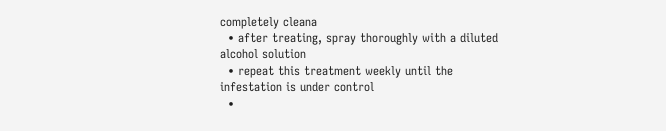completely cleana
  • after treating, spray thoroughly with a diluted alcohol solution
  • repeat this treatment weekly until the infestation is under control
  •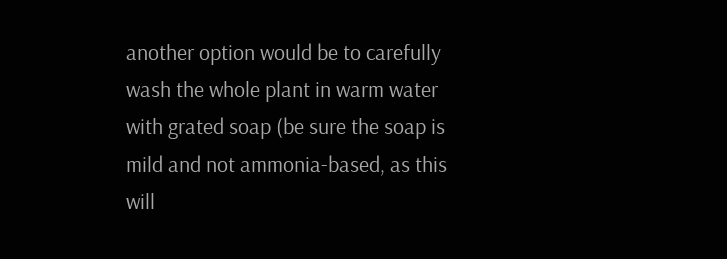another option would be to carefully wash the whole plant in warm water with grated soap (be sure the soap is mild and not ammonia-based, as this will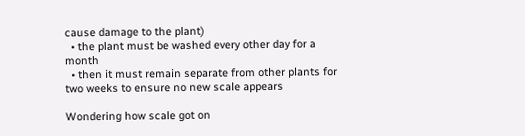cause damage to the plant)
  • the plant must be washed every other day for a month
  • then it must remain separate from other plants for two weeks to ensure no new scale appears

Wondering how scale got on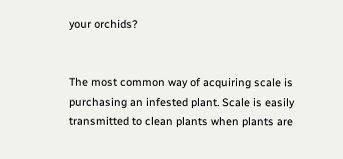your orchids?


The most common way of acquiring scale is purchasing an infested plant. Scale is easily transmitted to clean plants when plants are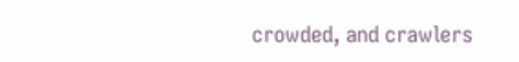crowded, and crawlers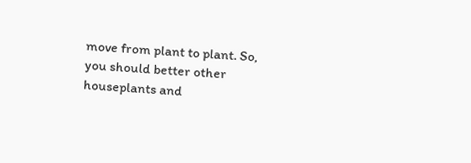move from plant to plant. So, you should better other houseplants and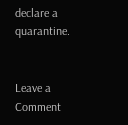declare a quarantine.


Leave a Comment